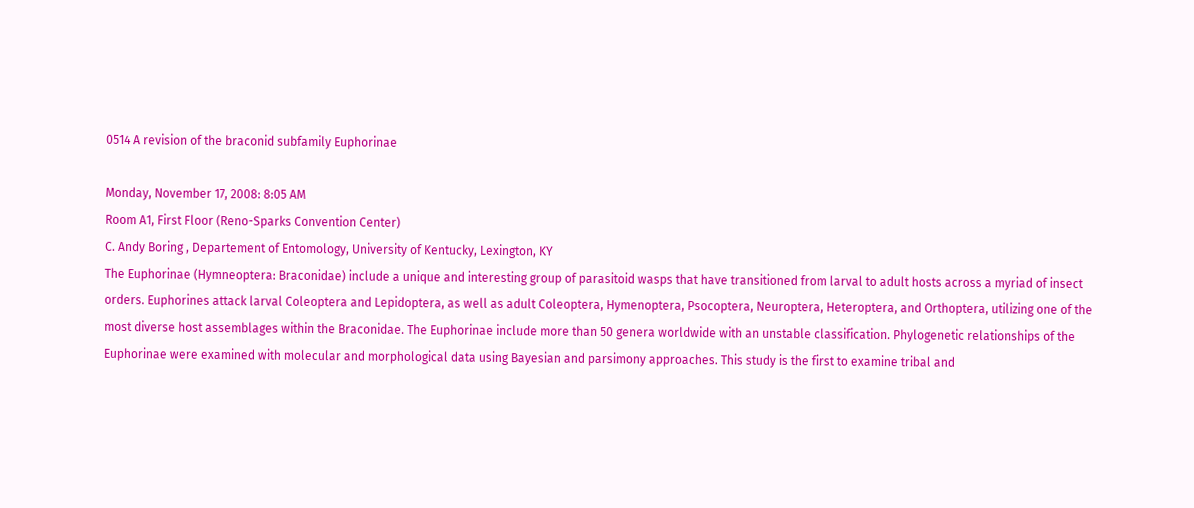0514 A revision of the braconid subfamily Euphorinae

Monday, November 17, 2008: 8:05 AM
Room A1, First Floor (Reno-Sparks Convention Center)
C. Andy Boring , Departement of Entomology, University of Kentucky, Lexington, KY
The Euphorinae (Hymneoptera: Braconidae) include a unique and interesting group of parasitoid wasps that have transitioned from larval to adult hosts across a myriad of insect orders. Euphorines attack larval Coleoptera and Lepidoptera, as well as adult Coleoptera, Hymenoptera, Psocoptera, Neuroptera, Heteroptera, and Orthoptera, utilizing one of the most diverse host assemblages within the Braconidae. The Euphorinae include more than 50 genera worldwide with an unstable classification. Phylogenetic relationships of the Euphorinae were examined with molecular and morphological data using Bayesian and parsimony approaches. This study is the first to examine tribal and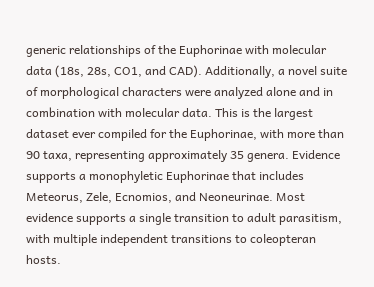generic relationships of the Euphorinae with molecular data (18s, 28s, CO1, and CAD). Additionally, a novel suite of morphological characters were analyzed alone and in combination with molecular data. This is the largest dataset ever compiled for the Euphorinae, with more than 90 taxa, representing approximately 35 genera. Evidence supports a monophyletic Euphorinae that includes Meteorus, Zele, Ecnomios, and Neoneurinae. Most evidence supports a single transition to adult parasitism, with multiple independent transitions to coleopteran hosts.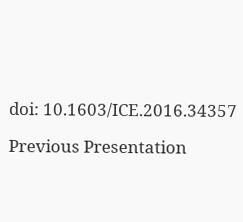doi: 10.1603/ICE.2016.34357

Previous Presentation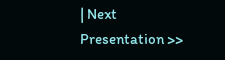| Next Presentation >>